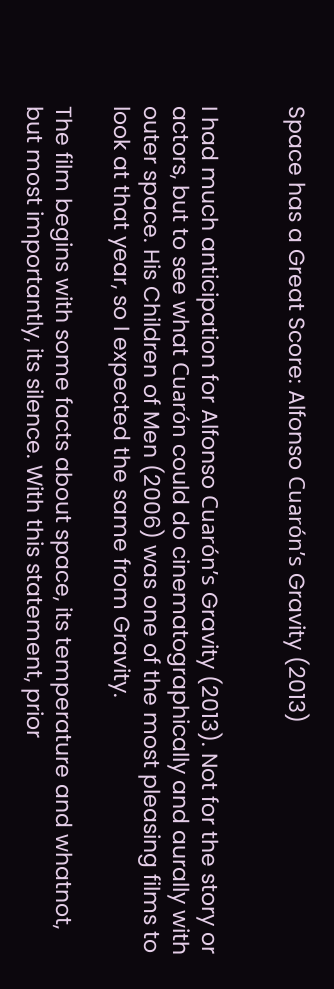Space has a Great Score: Alfonso Cuarón’s Gravity (2013)


I had much anticipation for Alfonso Cuarón’s Gravity (2013). Not for the story or actors, but to see what Cuarón could do cinematographically and aurally with outer space. His Children of Men (2006) was one of the most pleasing films to look at that year, so I expected the same from Gravity.

The film begins with some facts about space, its temperature and whatnot, but most importantly, its silence. With this statement, prior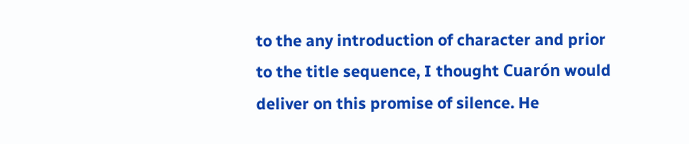to the any introduction of character and prior to the title sequence, I thought Cuarón would deliver on this promise of silence. He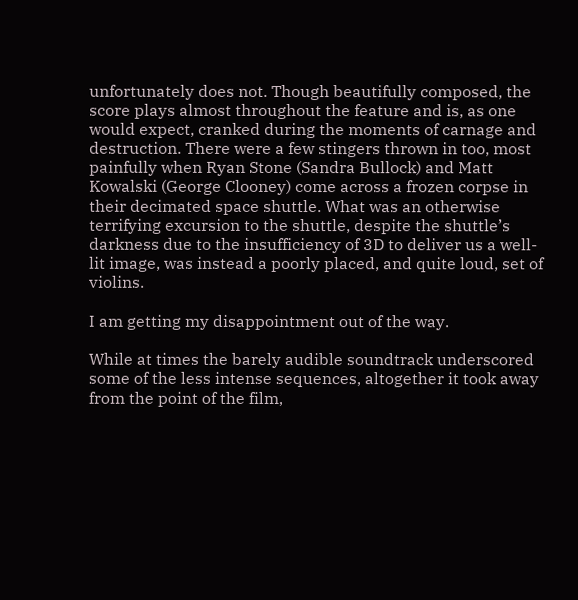unfortunately does not. Though beautifully composed, the score plays almost throughout the feature and is, as one would expect, cranked during the moments of carnage and destruction. There were a few stingers thrown in too, most painfully when Ryan Stone (Sandra Bullock) and Matt Kowalski (George Clooney) come across a frozen corpse in their decimated space shuttle. What was an otherwise terrifying excursion to the shuttle, despite the shuttle’s darkness due to the insufficiency of 3D to deliver us a well-lit image, was instead a poorly placed, and quite loud, set of violins.

I am getting my disappointment out of the way.

While at times the barely audible soundtrack underscored some of the less intense sequences, altogether it took away from the point of the film,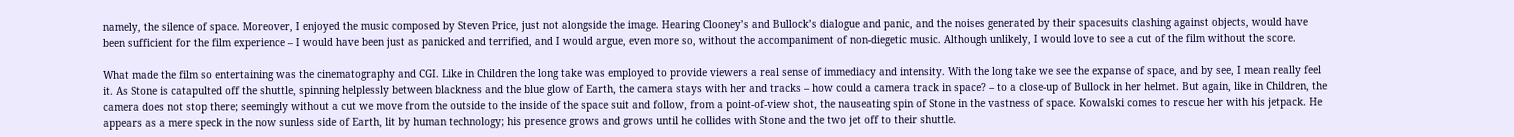namely, the silence of space. Moreover, I enjoyed the music composed by Steven Price, just not alongside the image. Hearing Clooney’s and Bullock’s dialogue and panic, and the noises generated by their spacesuits clashing against objects, would have been sufficient for the film experience – I would have been just as panicked and terrified, and I would argue, even more so, without the accompaniment of non-diegetic music. Although unlikely, I would love to see a cut of the film without the score.

What made the film so entertaining was the cinematography and CGI. Like in Children the long take was employed to provide viewers a real sense of immediacy and intensity. With the long take we see the expanse of space, and by see, I mean really feel it. As Stone is catapulted off the shuttle, spinning helplessly between blackness and the blue glow of Earth, the camera stays with her and tracks – how could a camera track in space? – to a close-up of Bullock in her helmet. But again, like in Children, the camera does not stop there; seemingly without a cut we move from the outside to the inside of the space suit and follow, from a point-of-view shot, the nauseating spin of Stone in the vastness of space. Kowalski comes to rescue her with his jetpack. He appears as a mere speck in the now sunless side of Earth, lit by human technology; his presence grows and grows until he collides with Stone and the two jet off to their shuttle.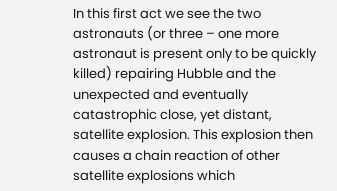In this first act we see the two astronauts (or three – one more astronaut is present only to be quickly killed) repairing Hubble and the unexpected and eventually catastrophic close, yet distant, satellite explosion. This explosion then causes a chain reaction of other satellite explosions which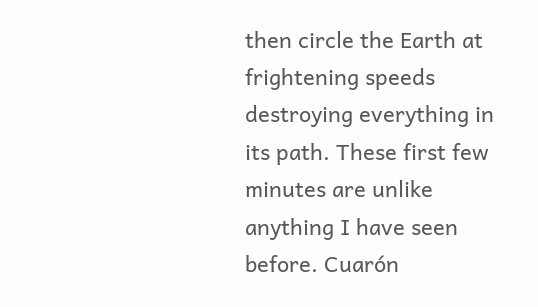then circle the Earth at frightening speeds destroying everything in its path. These first few minutes are unlike anything I have seen before. Cuarón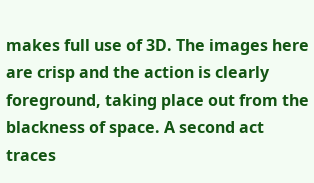makes full use of 3D. The images here are crisp and the action is clearly foreground, taking place out from the blackness of space. A second act traces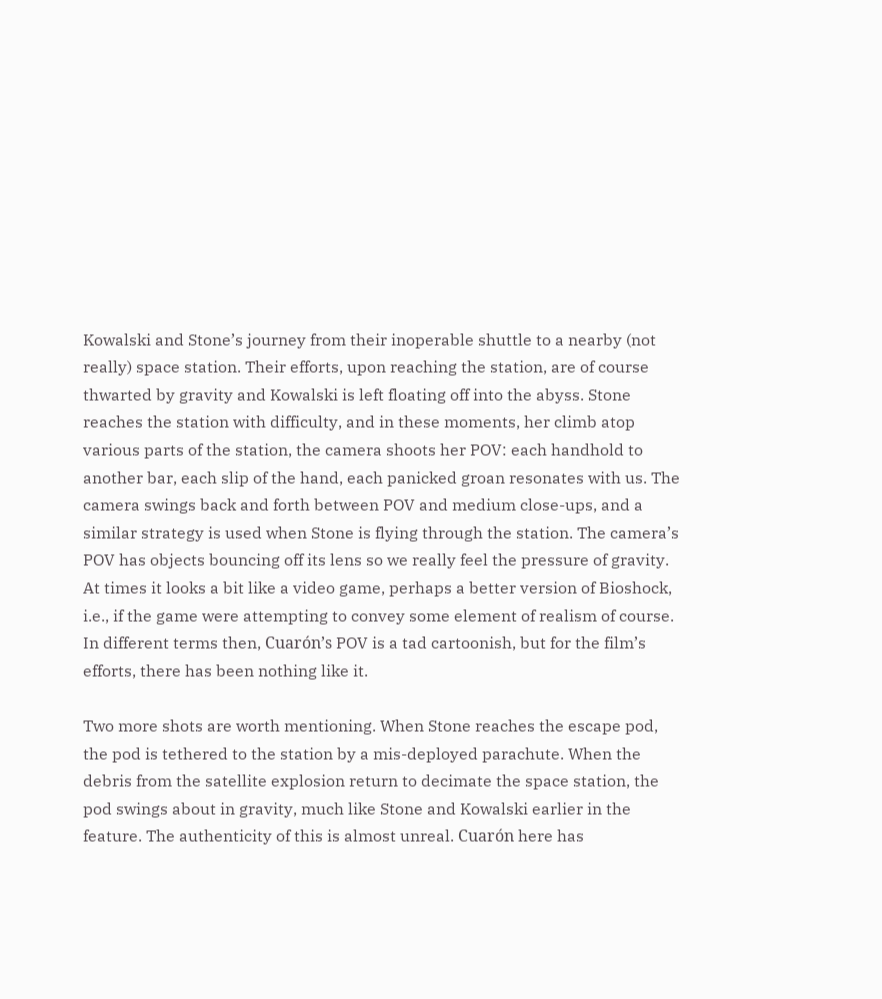Kowalski and Stone’s journey from their inoperable shuttle to a nearby (not really) space station. Their efforts, upon reaching the station, are of course thwarted by gravity and Kowalski is left floating off into the abyss. Stone reaches the station with difficulty, and in these moments, her climb atop various parts of the station, the camera shoots her POV: each handhold to another bar, each slip of the hand, each panicked groan resonates with us. The camera swings back and forth between POV and medium close-ups, and a similar strategy is used when Stone is flying through the station. The camera’s POV has objects bouncing off its lens so we really feel the pressure of gravity. At times it looks a bit like a video game, perhaps a better version of Bioshock, i.e., if the game were attempting to convey some element of realism of course. In different terms then, Cuarón’s POV is a tad cartoonish, but for the film’s efforts, there has been nothing like it.

Two more shots are worth mentioning. When Stone reaches the escape pod, the pod is tethered to the station by a mis-deployed parachute. When the debris from the satellite explosion return to decimate the space station, the pod swings about in gravity, much like Stone and Kowalski earlier in the feature. The authenticity of this is almost unreal. Cuarón here has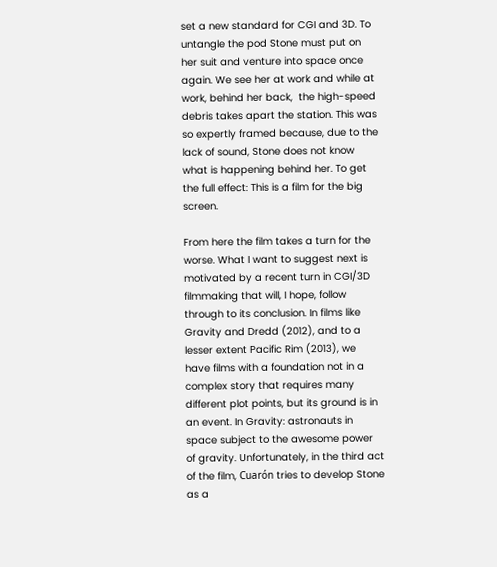set a new standard for CGI and 3D. To untangle the pod Stone must put on her suit and venture into space once again. We see her at work and while at work, behind her back,  the high-speed debris takes apart the station. This was so expertly framed because, due to the lack of sound, Stone does not know what is happening behind her. To get the full effect: This is a film for the big screen.

From here the film takes a turn for the worse. What I want to suggest next is motivated by a recent turn in CGI/3D filmmaking that will, I hope, follow through to its conclusion. In films like Gravity and Dredd (2012), and to a lesser extent Pacific Rim (2013), we have films with a foundation not in a complex story that requires many different plot points, but its ground is in an event. In Gravity: astronauts in space subject to the awesome power of gravity. Unfortunately, in the third act of the film, Cuarón tries to develop Stone as a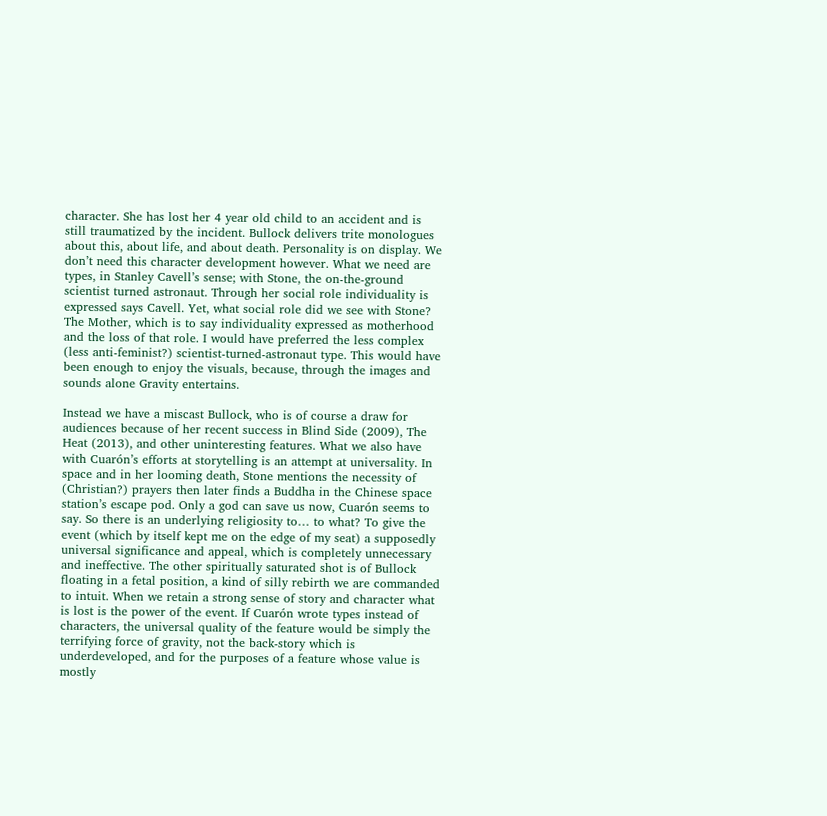character. She has lost her 4 year old child to an accident and is still traumatized by the incident. Bullock delivers trite monologues about this, about life, and about death. Personality is on display. We don’t need this character development however. What we need are types, in Stanley Cavell’s sense; with Stone, the on-the-ground scientist turned astronaut. Through her social role individuality is expressed says Cavell. Yet, what social role did we see with Stone? The Mother, which is to say individuality expressed as motherhood and the loss of that role. I would have preferred the less complex (less anti-feminist?) scientist-turned-astronaut type. This would have been enough to enjoy the visuals, because, through the images and sounds alone Gravity entertains.

Instead we have a miscast Bullock, who is of course a draw for audiences because of her recent success in Blind Side (2009), The Heat (2013), and other uninteresting features. What we also have with Cuarón’s efforts at storytelling is an attempt at universality. In space and in her looming death, Stone mentions the necessity of (Christian?) prayers then later finds a Buddha in the Chinese space station’s escape pod. Only a god can save us now, Cuarón seems to say. So there is an underlying religiosity to… to what? To give the event (which by itself kept me on the edge of my seat) a supposedly universal significance and appeal, which is completely unnecessary and ineffective. The other spiritually saturated shot is of Bullock floating in a fetal position, a kind of silly rebirth we are commanded to intuit. When we retain a strong sense of story and character what is lost is the power of the event. If Cuarón wrote types instead of characters, the universal quality of the feature would be simply the terrifying force of gravity, not the back-story which is underdeveloped, and for the purposes of a feature whose value is mostly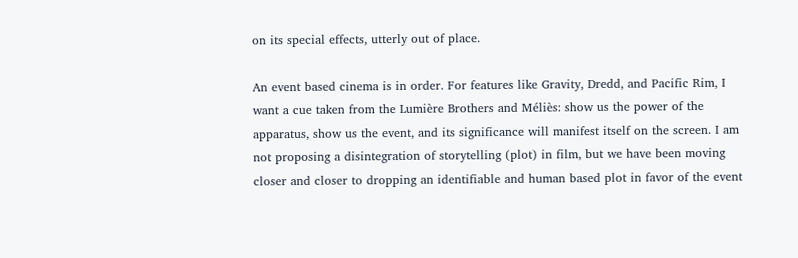on its special effects, utterly out of place.

An event based cinema is in order. For features like Gravity, Dredd, and Pacific Rim, I want a cue taken from the Lumière Brothers and Méliès: show us the power of the apparatus, show us the event, and its significance will manifest itself on the screen. I am not proposing a disintegration of storytelling (plot) in film, but we have been moving closer and closer to dropping an identifiable and human based plot in favor of the event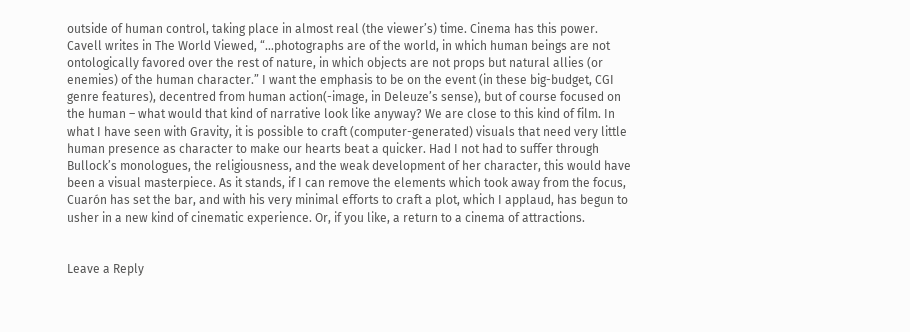outside of human control, taking place in almost real (the viewer’s) time. Cinema has this power. Cavell writes in The World Viewed, “…photographs are of the world, in which human beings are not ontologically favored over the rest of nature, in which objects are not props but natural allies (or enemies) of the human character.” I want the emphasis to be on the event (in these big-budget, CGI genre features), decentred from human action(-image, in Deleuze’s sense), but of course focused on the human – what would that kind of narrative look like anyway? We are close to this kind of film. In what I have seen with Gravity, it is possible to craft (computer-generated) visuals that need very little human presence as character to make our hearts beat a quicker. Had I not had to suffer through Bullock’s monologues, the religiousness, and the weak development of her character, this would have been a visual masterpiece. As it stands, if I can remove the elements which took away from the focus, Cuarón has set the bar, and with his very minimal efforts to craft a plot, which I applaud, has begun to usher in a new kind of cinematic experience. Or, if you like, a return to a cinema of attractions.


Leave a Reply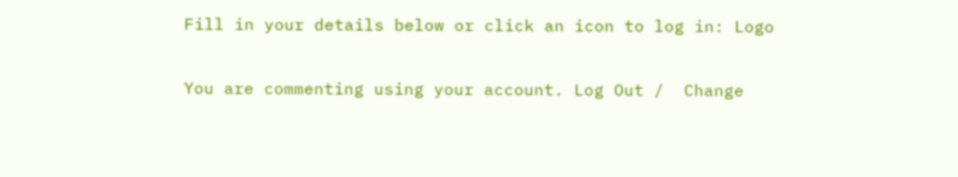Fill in your details below or click an icon to log in: Logo

You are commenting using your account. Log Out /  Change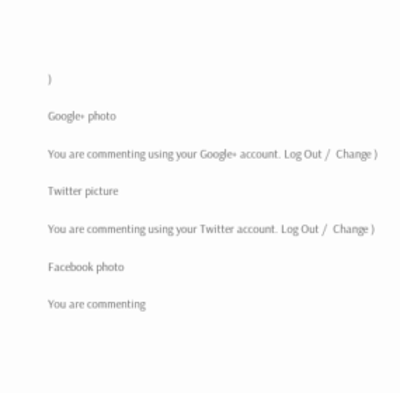)

Google+ photo

You are commenting using your Google+ account. Log Out /  Change )

Twitter picture

You are commenting using your Twitter account. Log Out /  Change )

Facebook photo

You are commenting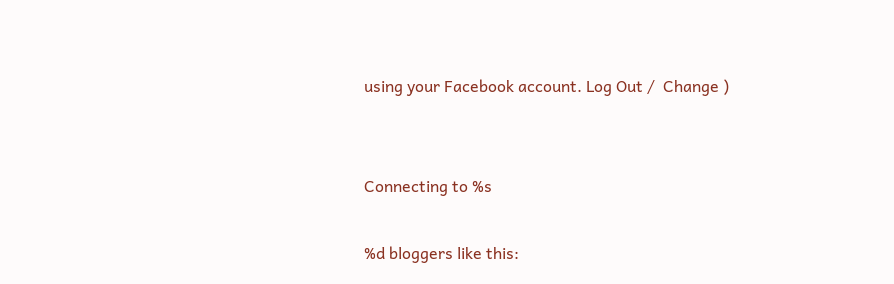using your Facebook account. Log Out /  Change )


Connecting to %s

%d bloggers like this: